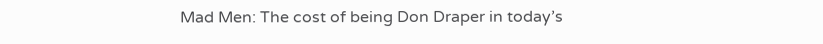Mad Men: The cost of being Don Draper in today’s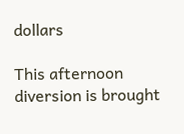dollars

This afternoon diversion is brought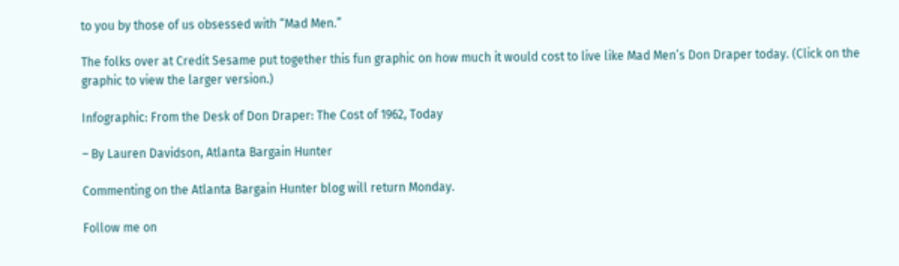to you by those of us obsessed with “Mad Men.”

The folks over at Credit Sesame put together this fun graphic on how much it would cost to live like Mad Men’s Don Draper today. (Click on the graphic to view the larger version.)

Infographic: From the Desk of Don Draper: The Cost of 1962, Today

– By Lauren Davidson, Atlanta Bargain Hunter

Commenting on the Atlanta Bargain Hunter blog will return Monday.

Follow me on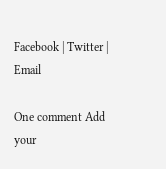Facebook | Twitter | Email

One comment Add your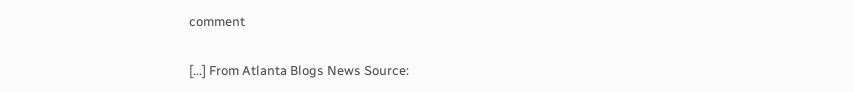comment

[...] From Atlanta Blogs News Source: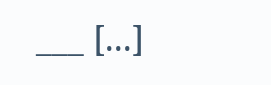___ [...]